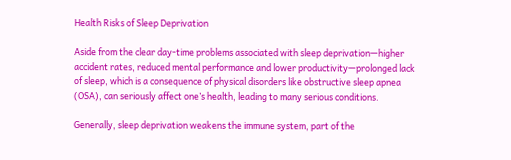Health Risks of Sleep Deprivation

Aside from the clear day-time problems associated with sleep deprivation—higher accident rates, reduced mental performance and lower productivity—prolonged lack of sleep, which is a consequence of physical disorders like obstructive sleep apnea (OSA), can seriously affect one’s health, leading to many serious conditions.

Generally, sleep deprivation weakens the immune system, part of the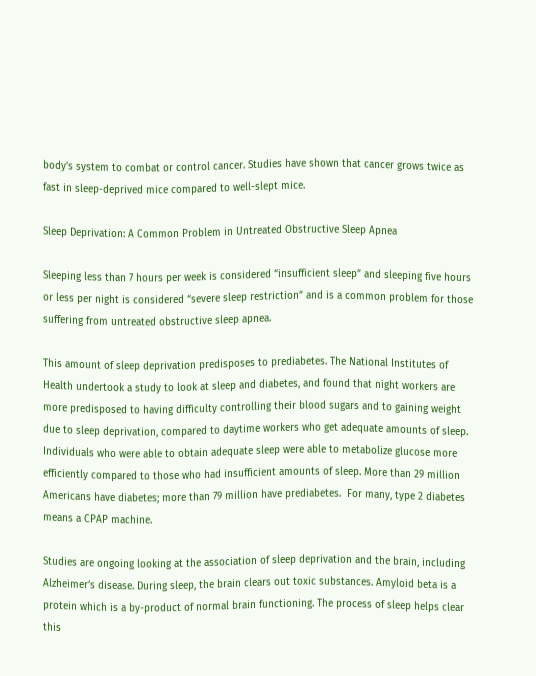body’s system to combat or control cancer. Studies have shown that cancer grows twice as fast in sleep-deprived mice compared to well-slept mice.

Sleep Deprivation: A Common Problem in Untreated Obstructive Sleep Apnea

Sleeping less than 7 hours per week is considered “insufficient sleep” and sleeping five hours or less per night is considered “severe sleep restriction” and is a common problem for those suffering from untreated obstructive sleep apnea.

This amount of sleep deprivation predisposes to prediabetes. The National Institutes of Health undertook a study to look at sleep and diabetes, and found that night workers are more predisposed to having difficulty controlling their blood sugars and to gaining weight due to sleep deprivation, compared to daytime workers who get adequate amounts of sleep. Individuals who were able to obtain adequate sleep were able to metabolize glucose more efficiently compared to those who had insufficient amounts of sleep. More than 29 million Americans have diabetes; more than 79 million have prediabetes.  For many, type 2 diabetes means a CPAP machine.

Studies are ongoing looking at the association of sleep deprivation and the brain, including Alzheimer’s disease. During sleep, the brain clears out toxic substances. Amyloid beta is a protein which is a by-product of normal brain functioning. The process of sleep helps clear this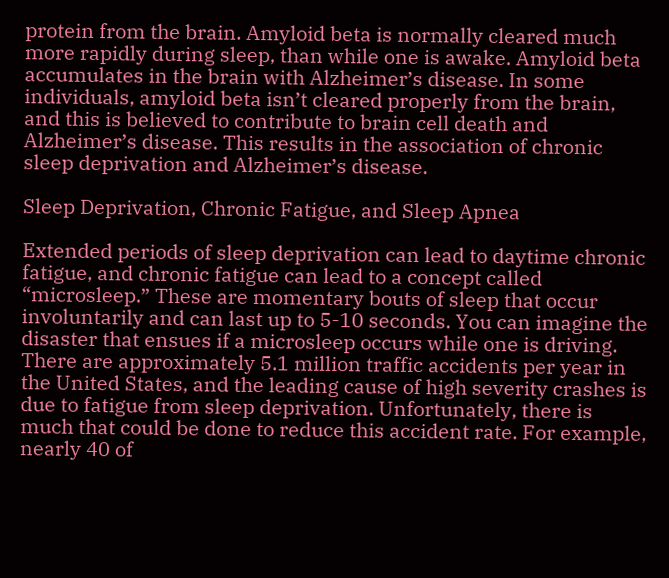protein from the brain. Amyloid beta is normally cleared much more rapidly during sleep, than while one is awake. Amyloid beta accumulates in the brain with Alzheimer’s disease. In some individuals, amyloid beta isn’t cleared properly from the brain, and this is believed to contribute to brain cell death and Alzheimer’s disease. This results in the association of chronic sleep deprivation and Alzheimer’s disease.

Sleep Deprivation, Chronic Fatigue, and Sleep Apnea

Extended periods of sleep deprivation can lead to daytime chronic fatigue, and chronic fatigue can lead to a concept called “microsleep.” These are momentary bouts of sleep that occur involuntarily and can last up to 5-10 seconds. You can imagine the disaster that ensues if a microsleep occurs while one is driving. There are approximately 5.1 million traffic accidents per year in the United States, and the leading cause of high severity crashes is due to fatigue from sleep deprivation. Unfortunately, there is much that could be done to reduce this accident rate. For example, nearly 40 of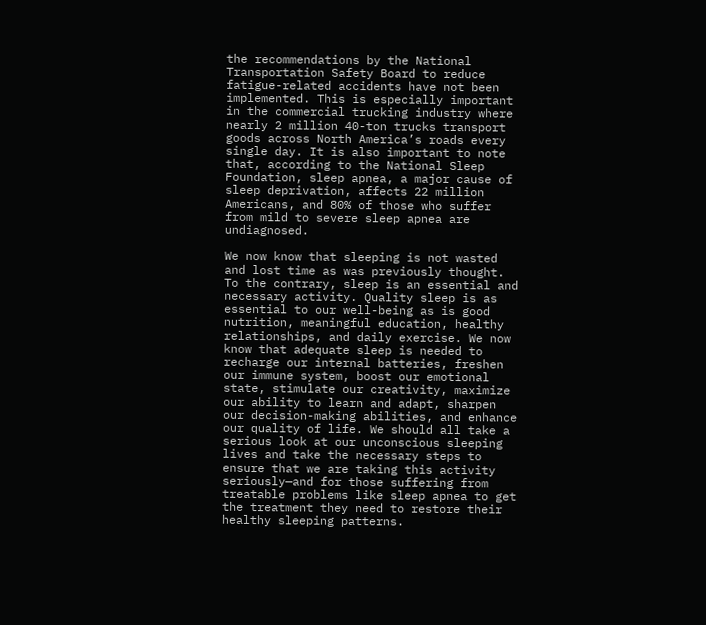the recommendations by the National Transportation Safety Board to reduce fatigue-related accidents have not been implemented. This is especially important in the commercial trucking industry where nearly 2 million 40-ton trucks transport goods across North America’s roads every single day. It is also important to note that, according to the National Sleep Foundation, sleep apnea, a major cause of sleep deprivation, affects 22 million Americans, and 80% of those who suffer from mild to severe sleep apnea are undiagnosed.

We now know that sleeping is not wasted and lost time as was previously thought. To the contrary, sleep is an essential and necessary activity. Quality sleep is as essential to our well-being as is good nutrition, meaningful education, healthy relationships, and daily exercise. We now know that adequate sleep is needed to recharge our internal batteries, freshen our immune system, boost our emotional state, stimulate our creativity, maximize our ability to learn and adapt, sharpen our decision-making abilities, and enhance our quality of life. We should all take a serious look at our unconscious sleeping lives and take the necessary steps to ensure that we are taking this activity seriously—and for those suffering from treatable problems like sleep apnea to get the treatment they need to restore their healthy sleeping patterns.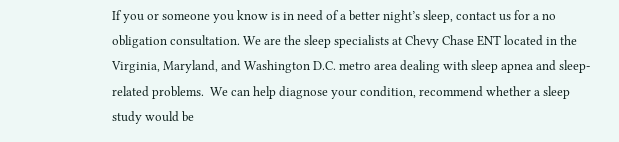If you or someone you know is in need of a better night’s sleep, contact us for a no obligation consultation. We are the sleep specialists at Chevy Chase ENT located in the Virginia, Maryland, and Washington D.C. metro area dealing with sleep apnea and sleep-related problems.  We can help diagnose your condition, recommend whether a sleep study would be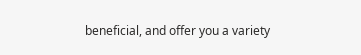beneficial, and offer you a variety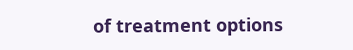of treatment options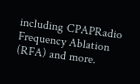including CPAPRadio Frequency Ablation (RFA) and more.